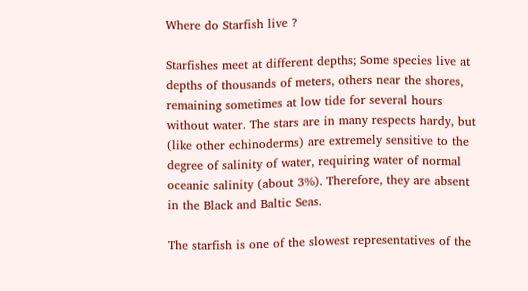Where do Starfish live ?

Starfishes meet at different depths; Some species live at depths of thousands of meters, others near the shores, remaining sometimes at low tide for several hours without water. The stars are in many respects hardy, but (like other echinoderms) are extremely sensitive to the degree of salinity of water, requiring water of normal oceanic salinity (about 3%). Therefore, they are absent in the Black and Baltic Seas.

The starfish is one of the slowest representatives of the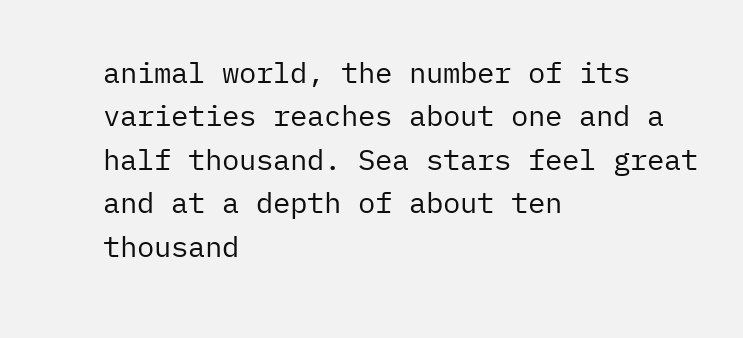animal world, the number of its varieties reaches about one and a half thousand. Sea stars feel great and at a depth of about ten thousand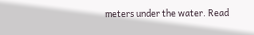meters under the water. Read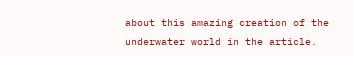about this amazing creation of the underwater world in the article.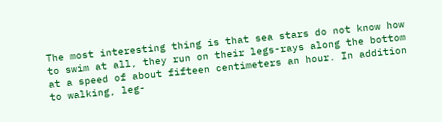The most interesting thing is that sea stars do not know how to swim at all, they run on their legs-rays along the bottom at a speed of about fifteen centimeters an hour. In addition to walking, leg-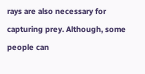rays are also necessary for capturing prey. Although, some people can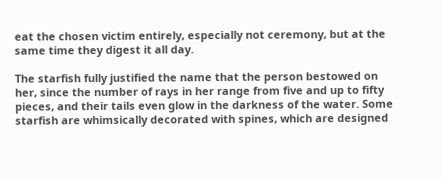eat the chosen victim entirely, especially not ceremony, but at the same time they digest it all day.

The starfish fully justified the name that the person bestowed on her, since the number of rays in her range from five and up to fifty pieces, and their tails even glow in the darkness of the water. Some starfish are whimsically decorated with spines, which are designed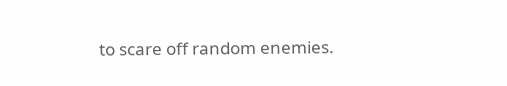to scare off random enemies.